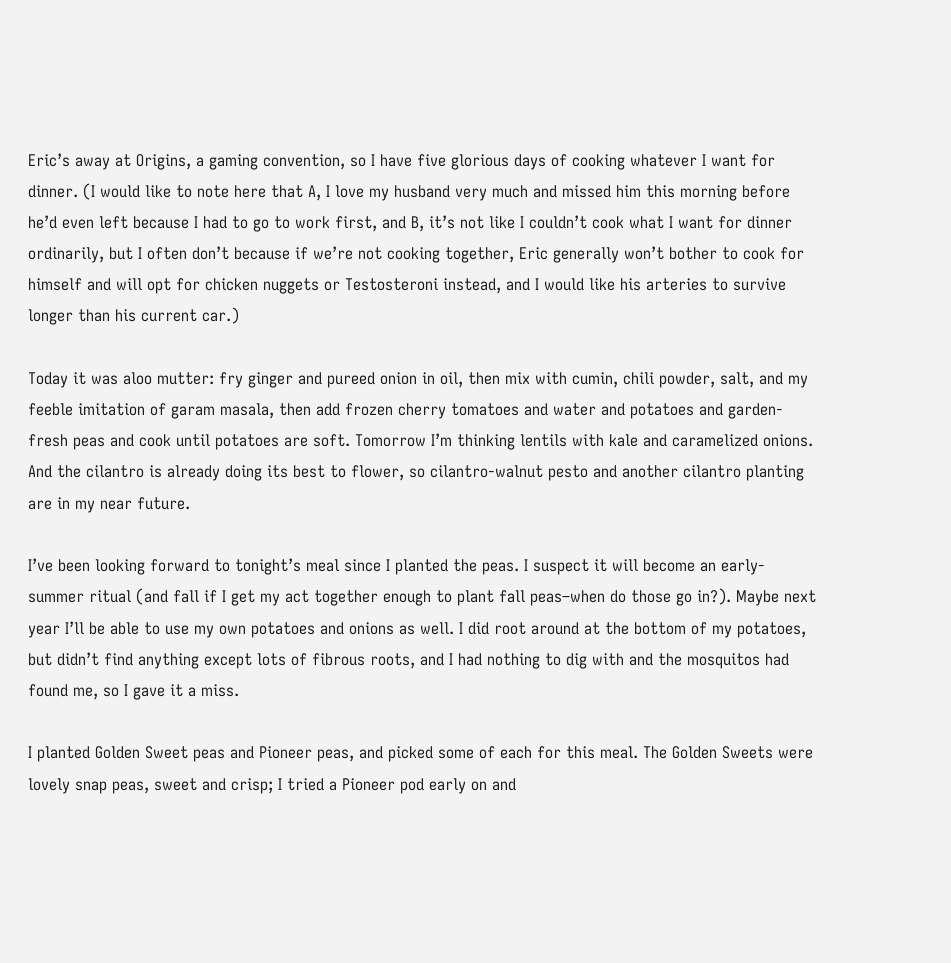Eric’s away at Origins, a gaming convention, so I have five glorious days of cooking whatever I want for dinner. (I would like to note here that A, I love my husband very much and missed him this morning before he’d even left because I had to go to work first, and B, it’s not like I couldn’t cook what I want for dinner ordinarily, but I often don’t because if we’re not cooking together, Eric generally won’t bother to cook for himself and will opt for chicken nuggets or Testosteroni instead, and I would like his arteries to survive longer than his current car.)

Today it was aloo mutter: fry ginger and pureed onion in oil, then mix with cumin, chili powder, salt, and my feeble imitation of garam masala, then add frozen cherry tomatoes and water and potatoes and garden-fresh peas and cook until potatoes are soft. Tomorrow I’m thinking lentils with kale and caramelized onions. And the cilantro is already doing its best to flower, so cilantro-walnut pesto and another cilantro planting are in my near future.

I’ve been looking forward to tonight’s meal since I planted the peas. I suspect it will become an early-summer ritual (and fall if I get my act together enough to plant fall peas–when do those go in?). Maybe next year I’ll be able to use my own potatoes and onions as well. I did root around at the bottom of my potatoes, but didn’t find anything except lots of fibrous roots, and I had nothing to dig with and the mosquitos had found me, so I gave it a miss.

I planted Golden Sweet peas and Pioneer peas, and picked some of each for this meal. The Golden Sweets were lovely snap peas, sweet and crisp; I tried a Pioneer pod early on and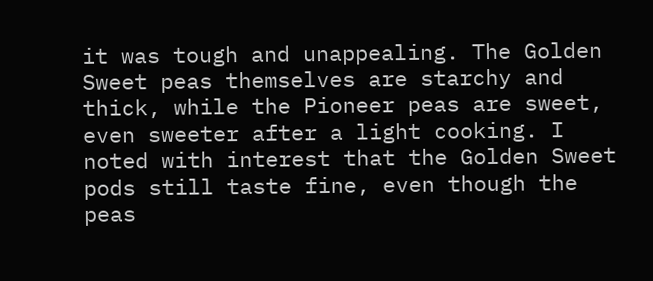it was tough and unappealing. The Golden Sweet peas themselves are starchy and thick, while the Pioneer peas are sweet, even sweeter after a light cooking. I noted with interest that the Golden Sweet pods still taste fine, even though the peas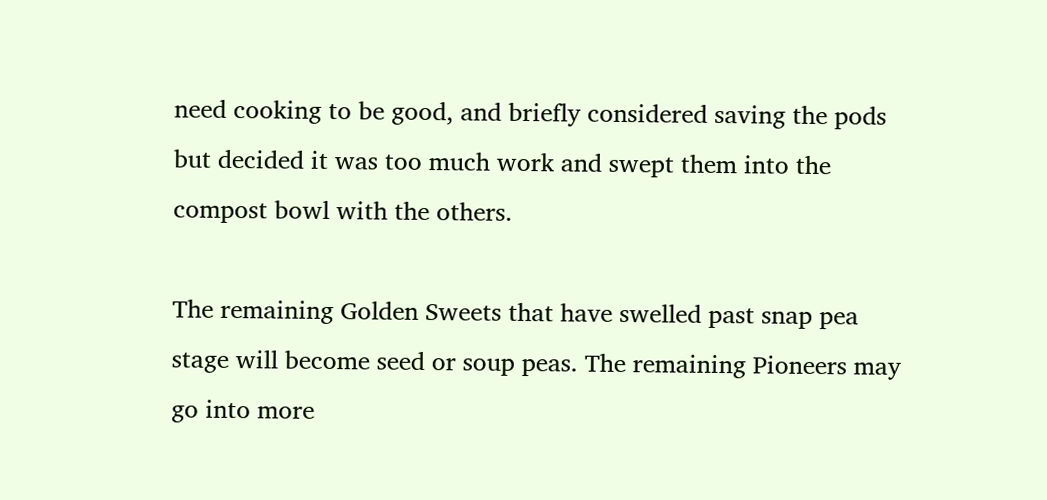need cooking to be good, and briefly considered saving the pods but decided it was too much work and swept them into the compost bowl with the others.

The remaining Golden Sweets that have swelled past snap pea stage will become seed or soup peas. The remaining Pioneers may go into more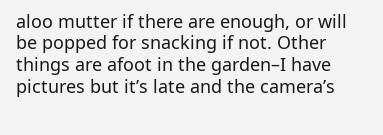aloo mutter if there are enough, or will be popped for snacking if not. Other things are afoot in the garden–I have pictures but it’s late and the camera’s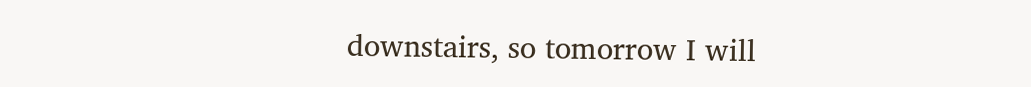downstairs, so tomorrow I will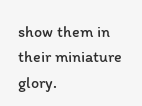show them in their miniature glory.